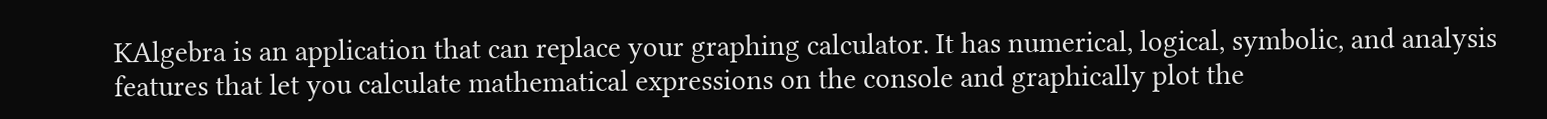KAlgebra is an application that can replace your graphing calculator. It has numerical, logical, symbolic, and analysis features that let you calculate mathematical expressions on the console and graphically plot the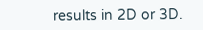results in 2D or 3D.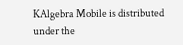KAlgebra Mobile is distributed under the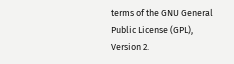terms of the GNU General Public License (GPL), Version 2.